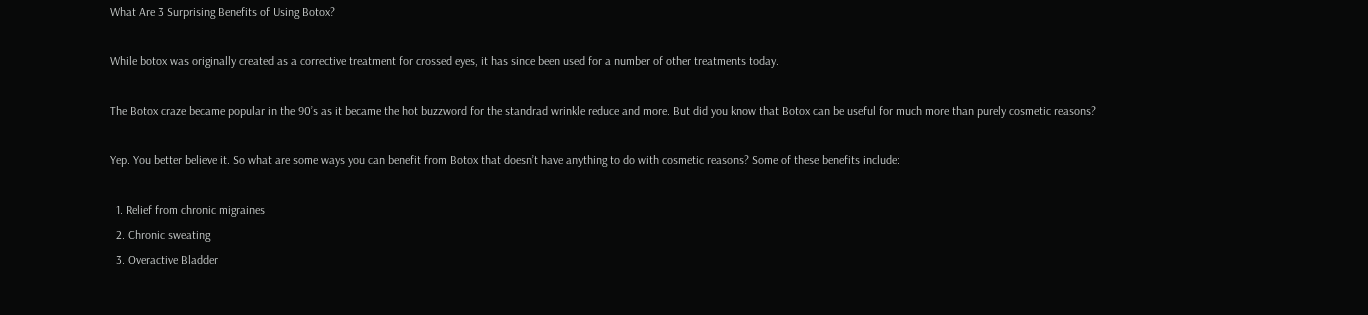What Are 3 Surprising Benefits of Using Botox?

While botox was originally created as a corrective treatment for crossed eyes, it has since been used for a number of other treatments today.

The Botox craze became popular in the 90’s as it became the hot buzzword for the standrad wrinkle reduce and more. But did you know that Botox can be useful for much more than purely cosmetic reasons?

Yep. You better believe it. So what are some ways you can benefit from Botox that doesn’t have anything to do with cosmetic reasons? Some of these benefits include:

  1. Relief from chronic migraines
  2. Chronic sweating
  3. Overactive Bladder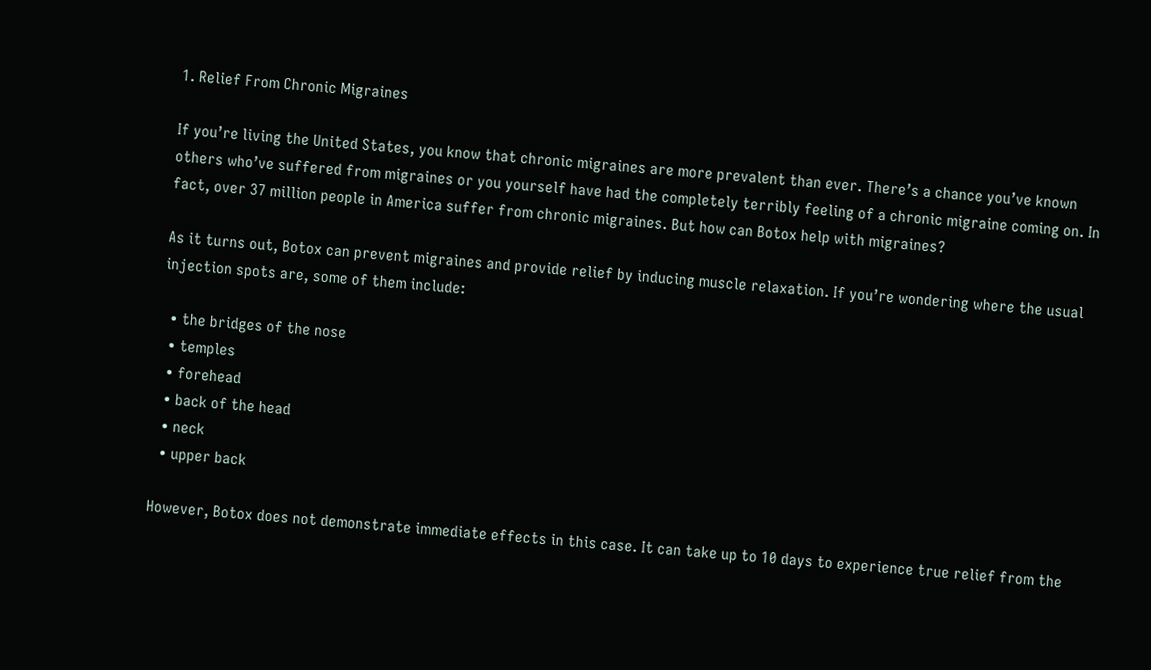1. Relief From Chronic Migraines

If you’re living the United States, you know that chronic migraines are more prevalent than ever. There’s a chance you’ve known others who’ve suffered from migraines or you yourself have had the completely terribly feeling of a chronic migraine coming on. In fact, over 37 million people in America suffer from chronic migraines. But how can Botox help with migraines?

As it turns out, Botox can prevent migraines and provide relief by inducing muscle relaxation. If you’re wondering where the usual injection spots are, some of them include:

  • the bridges of the nose
  • temples
  • forehead
  • back of the head
  • neck
  • upper back

However, Botox does not demonstrate immediate effects in this case. It can take up to 10 days to experience true relief from the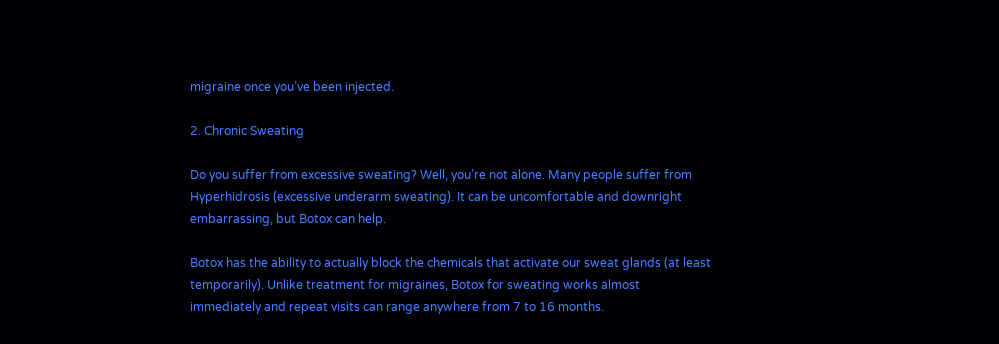migraine once you’ve been injected.

2. Chronic Sweating

Do you suffer from excessive sweating? Well, you’re not alone. Many people suffer from Hyperhidrosis (excessive underarm sweating). It can be uncomfortable and downright embarrassing, but Botox can help.

Botox has the ability to actually block the chemicals that activate our sweat glands (at least temporarily). Unlike treatment for migraines, Botox for sweating works almost immediately and repeat visits can range anywhere from 7 to 16 months.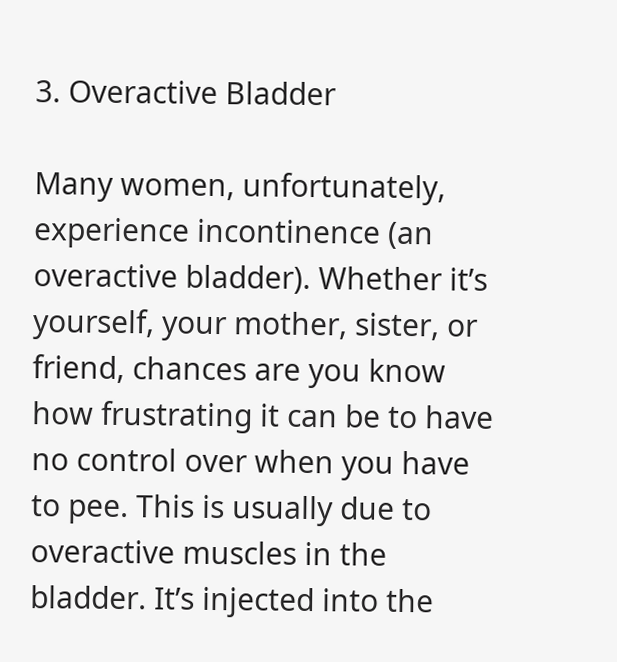3. Overactive Bladder

Many women, unfortunately, experience incontinence (an overactive bladder). Whether it’s yourself, your mother, sister, or friend, chances are you know how frustrating it can be to have no control over when you have to pee. This is usually due to overactive muscles in the bladder. It’s injected into the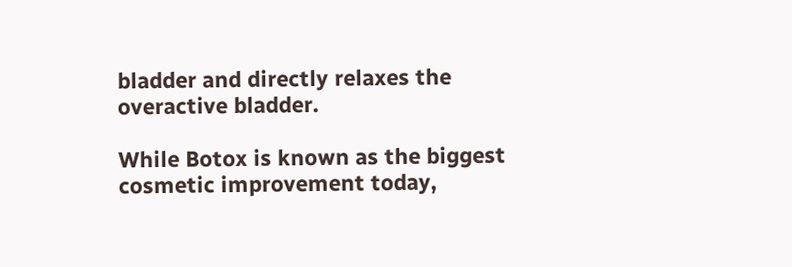bladder and directly relaxes the overactive bladder.

While Botox is known as the biggest cosmetic improvement today,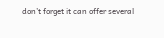don’t forget it can offer several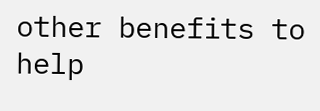other benefits to help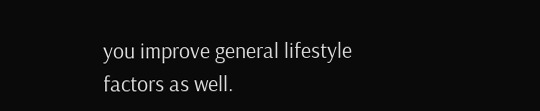you improve general lifestyle factors as well.